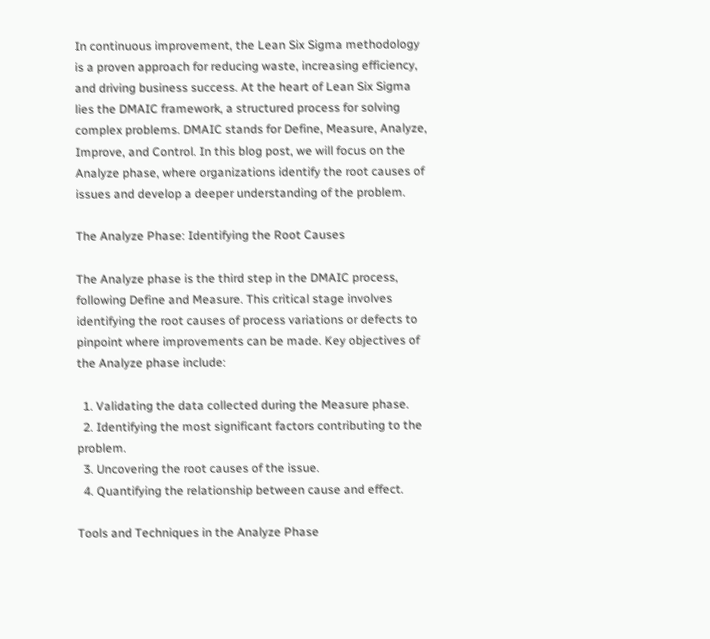In continuous improvement, the Lean Six Sigma methodology is a proven approach for reducing waste, increasing efficiency, and driving business success. At the heart of Lean Six Sigma lies the DMAIC framework, a structured process for solving complex problems. DMAIC stands for Define, Measure, Analyze, Improve, and Control. In this blog post, we will focus on the Analyze phase, where organizations identify the root causes of issues and develop a deeper understanding of the problem.

The Analyze Phase: Identifying the Root Causes

The Analyze phase is the third step in the DMAIC process, following Define and Measure. This critical stage involves identifying the root causes of process variations or defects to pinpoint where improvements can be made. Key objectives of the Analyze phase include:

  1. Validating the data collected during the Measure phase.
  2. Identifying the most significant factors contributing to the problem.
  3. Uncovering the root causes of the issue.
  4. Quantifying the relationship between cause and effect.

Tools and Techniques in the Analyze Phase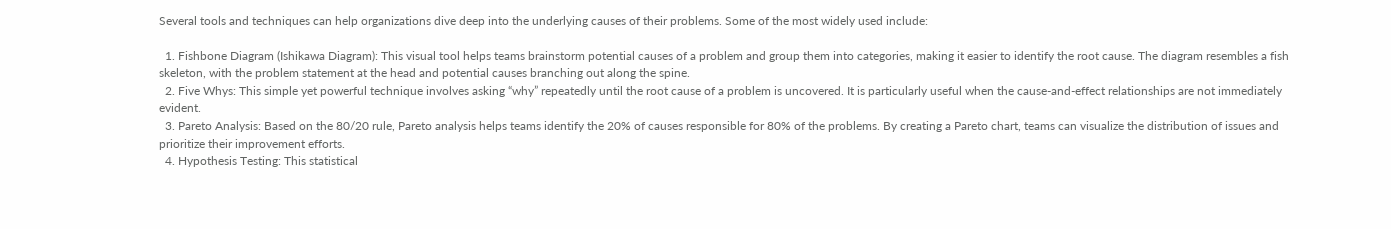Several tools and techniques can help organizations dive deep into the underlying causes of their problems. Some of the most widely used include:

  1. Fishbone Diagram (Ishikawa Diagram): This visual tool helps teams brainstorm potential causes of a problem and group them into categories, making it easier to identify the root cause. The diagram resembles a fish skeleton, with the problem statement at the head and potential causes branching out along the spine.
  2. Five Whys: This simple yet powerful technique involves asking “why” repeatedly until the root cause of a problem is uncovered. It is particularly useful when the cause-and-effect relationships are not immediately evident.
  3. Pareto Analysis: Based on the 80/20 rule, Pareto analysis helps teams identify the 20% of causes responsible for 80% of the problems. By creating a Pareto chart, teams can visualize the distribution of issues and prioritize their improvement efforts.
  4. Hypothesis Testing: This statistical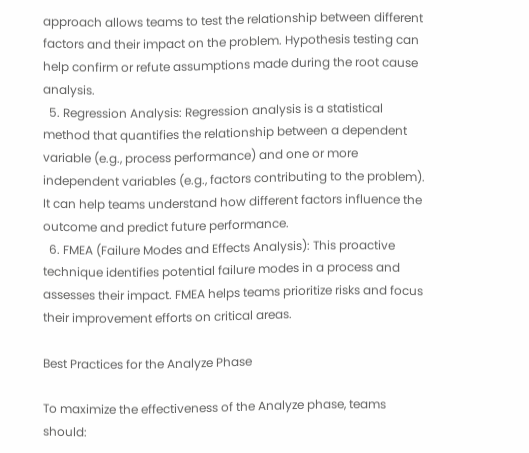approach allows teams to test the relationship between different factors and their impact on the problem. Hypothesis testing can help confirm or refute assumptions made during the root cause analysis.
  5. Regression Analysis: Regression analysis is a statistical method that quantifies the relationship between a dependent variable (e.g., process performance) and one or more independent variables (e.g., factors contributing to the problem). It can help teams understand how different factors influence the outcome and predict future performance.
  6. FMEA (Failure Modes and Effects Analysis): This proactive technique identifies potential failure modes in a process and assesses their impact. FMEA helps teams prioritize risks and focus their improvement efforts on critical areas.

Best Practices for the Analyze Phase

To maximize the effectiveness of the Analyze phase, teams should: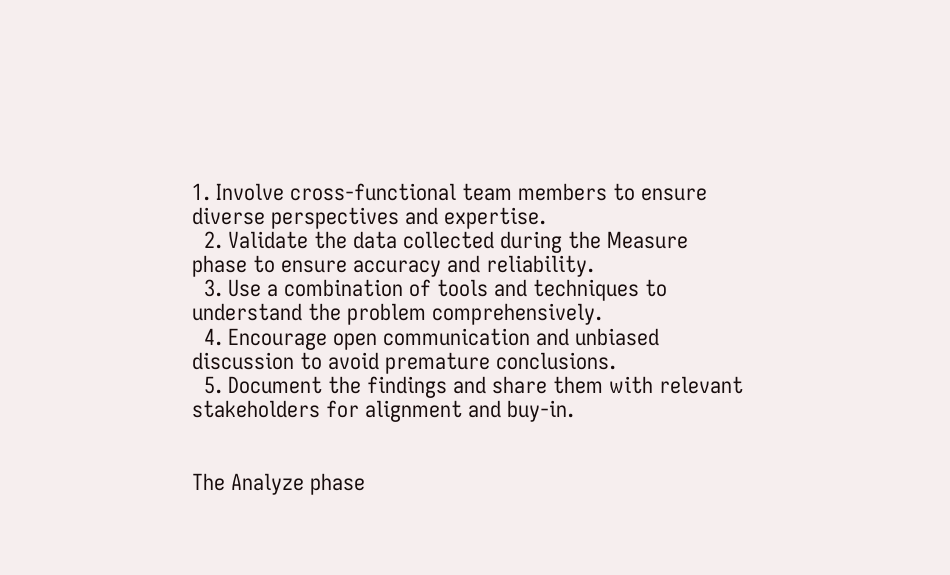1. Involve cross-functional team members to ensure diverse perspectives and expertise.
  2. Validate the data collected during the Measure phase to ensure accuracy and reliability.
  3. Use a combination of tools and techniques to understand the problem comprehensively.
  4. Encourage open communication and unbiased discussion to avoid premature conclusions.
  5. Document the findings and share them with relevant stakeholders for alignment and buy-in.


The Analyze phase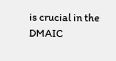is crucial in the DMAIC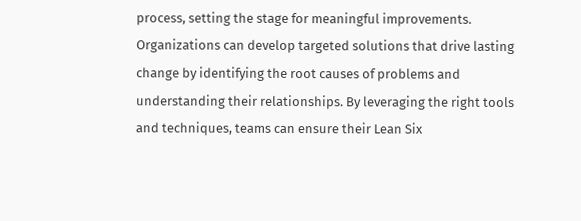process, setting the stage for meaningful improvements. Organizations can develop targeted solutions that drive lasting change by identifying the root causes of problems and understanding their relationships. By leveraging the right tools and techniques, teams can ensure their Lean Six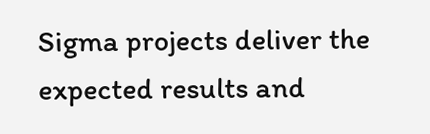Sigma projects deliver the expected results and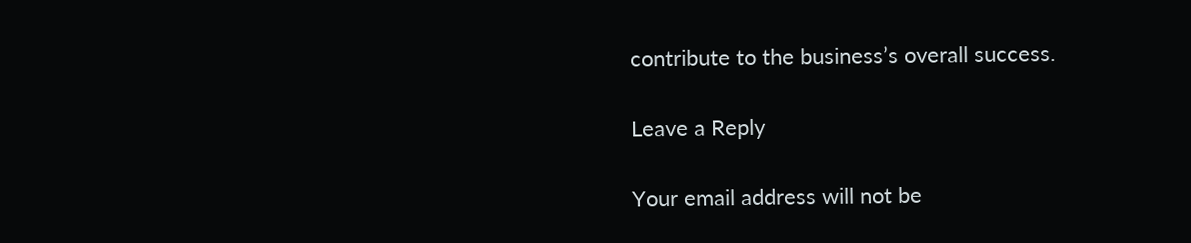contribute to the business’s overall success.

Leave a Reply

Your email address will not be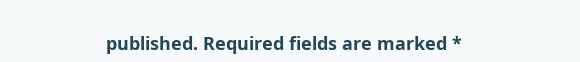published. Required fields are marked *